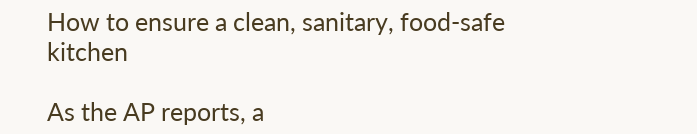How to ensure a clean, sanitary, food-safe kitchen

As the AP reports, a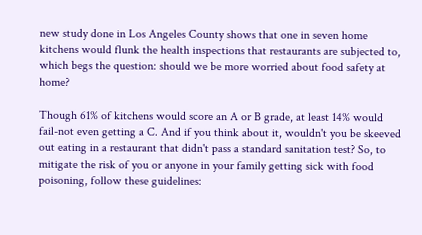new study done in Los Angeles County shows that one in seven home kitchens would flunk the health inspections that restaurants are subjected to, which begs the question: should we be more worried about food safety at home?

Though 61% of kitchens would score an A or B grade, at least 14% would fail-not even getting a C. And if you think about it, wouldn't you be skeeved out eating in a restaurant that didn't pass a standard sanitation test? So, to mitigate the risk of you or anyone in your family getting sick with food poisoning, follow these guidelines: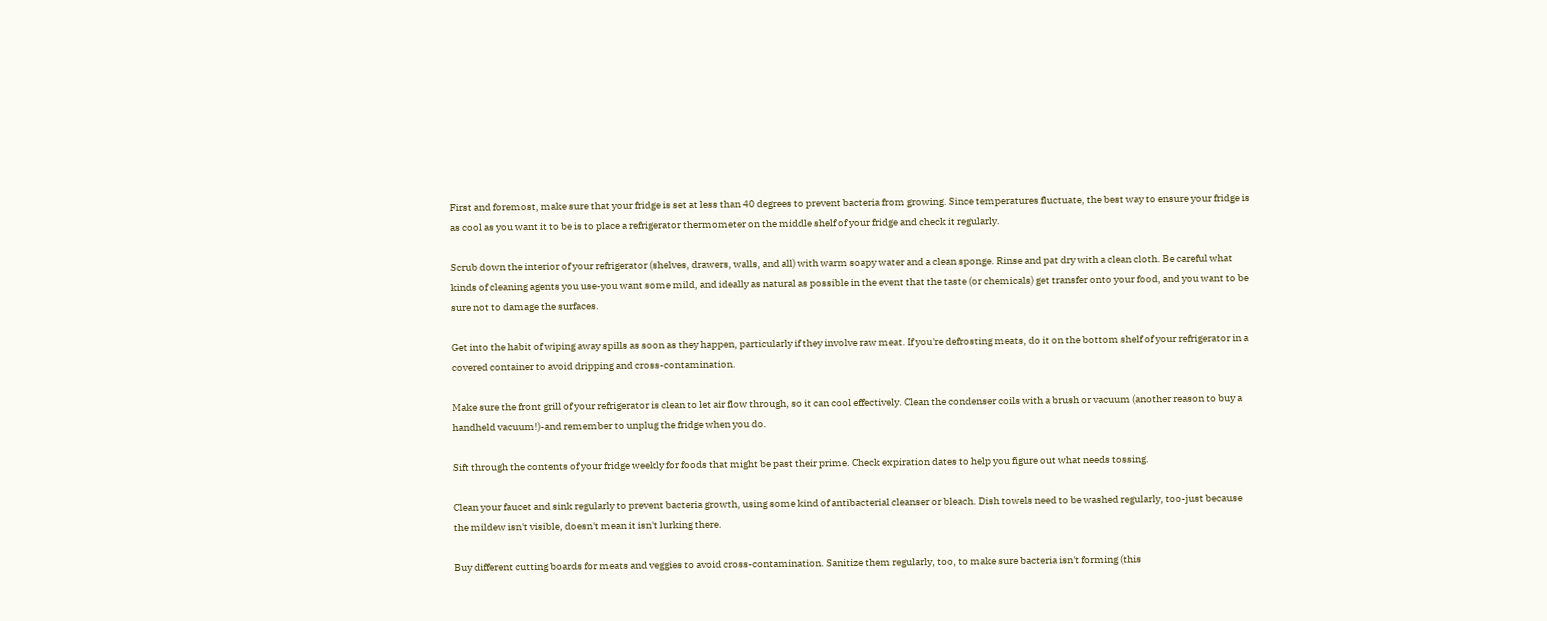First and foremost, make sure that your fridge is set at less than 40 degrees to prevent bacteria from growing. Since temperatures fluctuate, the best way to ensure your fridge is as cool as you want it to be is to place a refrigerator thermometer on the middle shelf of your fridge and check it regularly.

Scrub down the interior of your refrigerator (shelves, drawers, walls, and all) with warm soapy water and a clean sponge. Rinse and pat dry with a clean cloth. Be careful what kinds of cleaning agents you use-you want some mild, and ideally as natural as possible in the event that the taste (or chemicals) get transfer onto your food, and you want to be sure not to damage the surfaces.

Get into the habit of wiping away spills as soon as they happen, particularly if they involve raw meat. If you're defrosting meats, do it on the bottom shelf of your refrigerator in a covered container to avoid dripping and cross-contamination.

Make sure the front grill of your refrigerator is clean to let air flow through, so it can cool effectively. Clean the condenser coils with a brush or vacuum (another reason to buy a handheld vacuum!)-and remember to unplug the fridge when you do.

Sift through the contents of your fridge weekly for foods that might be past their prime. Check expiration dates to help you figure out what needs tossing.

Clean your faucet and sink regularly to prevent bacteria growth, using some kind of antibacterial cleanser or bleach. Dish towels need to be washed regularly, too-just because the mildew isn't visible, doesn't mean it isn't lurking there.

Buy different cutting boards for meats and veggies to avoid cross-contamination. Sanitize them regularly, too, to make sure bacteria isn't forming (this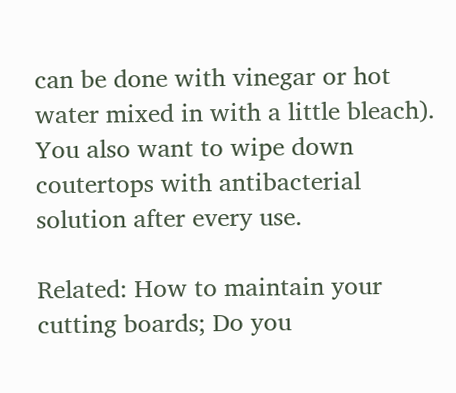can be done with vinegar or hot water mixed in with a little bleach). You also want to wipe down coutertops with antibacterial solution after every use.

Related: How to maintain your cutting boards; Do you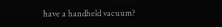have a handheld vacuum?